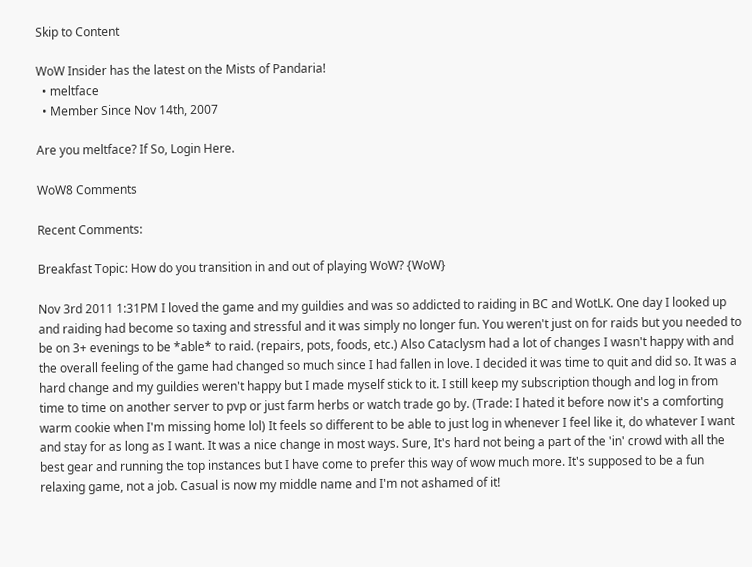Skip to Content

WoW Insider has the latest on the Mists of Pandaria!
  • meltface
  • Member Since Nov 14th, 2007

Are you meltface? If So, Login Here.

WoW8 Comments

Recent Comments:

Breakfast Topic: How do you transition in and out of playing WoW? {WoW}

Nov 3rd 2011 1:31PM I loved the game and my guildies and was so addicted to raiding in BC and WotLK. One day I looked up and raiding had become so taxing and stressful and it was simply no longer fun. You weren't just on for raids but you needed to be on 3+ evenings to be *able* to raid. (repairs, pots, foods, etc.) Also Cataclysm had a lot of changes I wasn't happy with and the overall feeling of the game had changed so much since I had fallen in love. I decided it was time to quit and did so. It was a hard change and my guildies weren't happy but I made myself stick to it. I still keep my subscription though and log in from time to time on another server to pvp or just farm herbs or watch trade go by. (Trade: I hated it before now it's a comforting warm cookie when I'm missing home lol) It feels so different to be able to just log in whenever I feel like it, do whatever I want and stay for as long as I want. It was a nice change in most ways. Sure, It's hard not being a part of the 'in' crowd with all the best gear and running the top instances but I have come to prefer this way of wow much more. It's supposed to be a fun relaxing game, not a job. Casual is now my middle name and I'm not ashamed of it!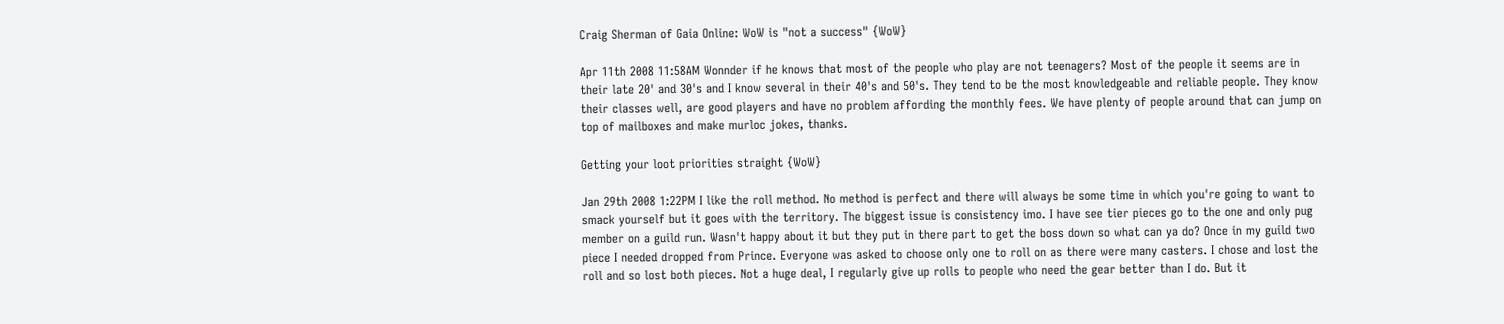Craig Sherman of Gaia Online: WoW is "not a success" {WoW}

Apr 11th 2008 11:58AM Wonnder if he knows that most of the people who play are not teenagers? Most of the people it seems are in their late 20' and 30's and I know several in their 40's and 50's. They tend to be the most knowledgeable and reliable people. They know their classes well, are good players and have no problem affording the monthly fees. We have plenty of people around that can jump on top of mailboxes and make murloc jokes, thanks.

Getting your loot priorities straight {WoW}

Jan 29th 2008 1:22PM I like the roll method. No method is perfect and there will always be some time in which you're going to want to smack yourself but it goes with the territory. The biggest issue is consistency imo. I have see tier pieces go to the one and only pug member on a guild run. Wasn't happy about it but they put in there part to get the boss down so what can ya do? Once in my guild two piece I needed dropped from Prince. Everyone was asked to choose only one to roll on as there were many casters. I chose and lost the roll and so lost both pieces. Not a huge deal, I regularly give up rolls to people who need the gear better than I do. But it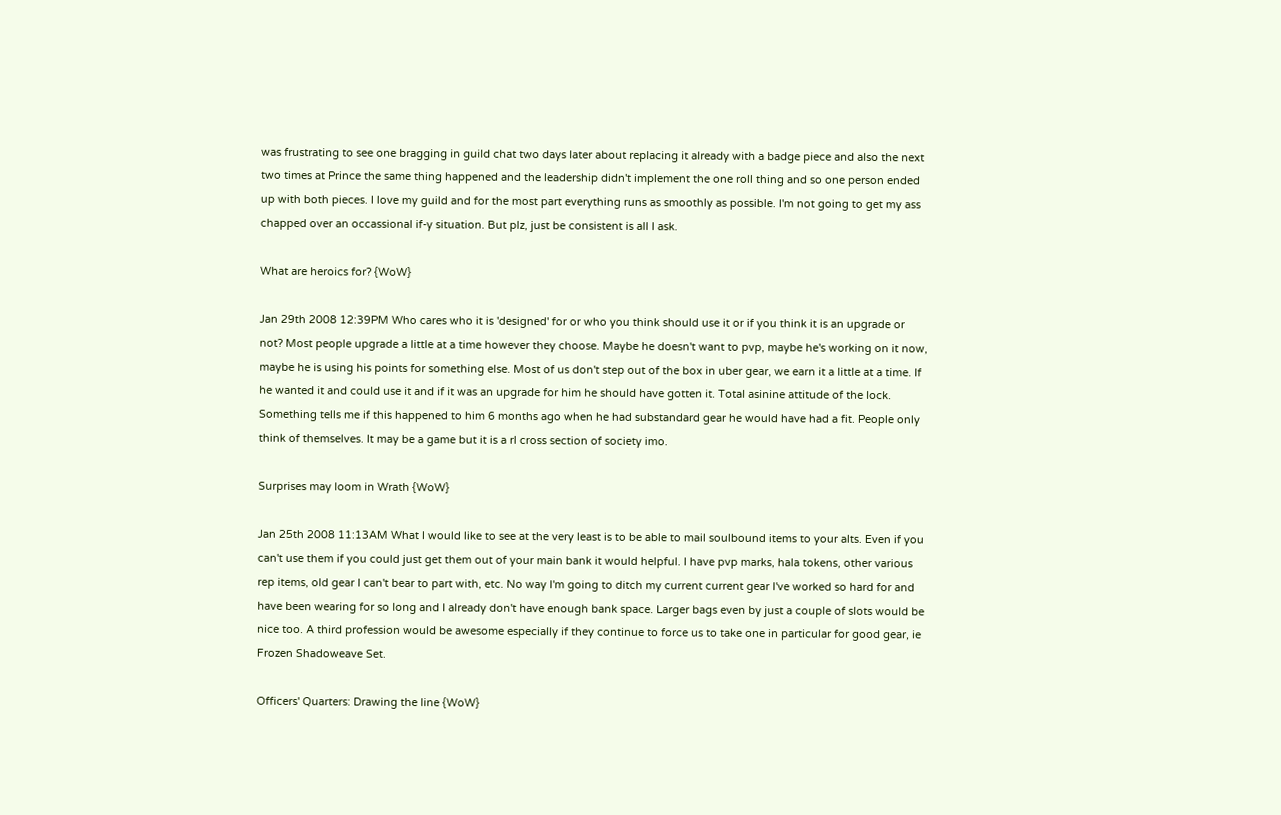was frustrating to see one bragging in guild chat two days later about replacing it already with a badge piece and also the next two times at Prince the same thing happened and the leadership didn't implement the one roll thing and so one person ended up with both pieces. I love my guild and for the most part everything runs as smoothly as possible. I'm not going to get my ass chapped over an occassional if-y situation. But plz, just be consistent is all I ask.

What are heroics for? {WoW}

Jan 29th 2008 12:39PM Who cares who it is 'designed' for or who you think should use it or if you think it is an upgrade or not? Most people upgrade a little at a time however they choose. Maybe he doesn't want to pvp, maybe he's working on it now, maybe he is using his points for something else. Most of us don't step out of the box in uber gear, we earn it a little at a time. If he wanted it and could use it and if it was an upgrade for him he should have gotten it. Total asinine attitude of the lock. Something tells me if this happened to him 6 months ago when he had substandard gear he would have had a fit. People only think of themselves. It may be a game but it is a rl cross section of society imo.

Surprises may loom in Wrath {WoW}

Jan 25th 2008 11:13AM What I would like to see at the very least is to be able to mail soulbound items to your alts. Even if you can't use them if you could just get them out of your main bank it would helpful. I have pvp marks, hala tokens, other various rep items, old gear I can't bear to part with, etc. No way I'm going to ditch my current current gear I've worked so hard for and have been wearing for so long and I already don't have enough bank space. Larger bags even by just a couple of slots would be nice too. A third profession would be awesome especially if they continue to force us to take one in particular for good gear, ie Frozen Shadoweave Set.

Officers' Quarters: Drawing the line {WoW}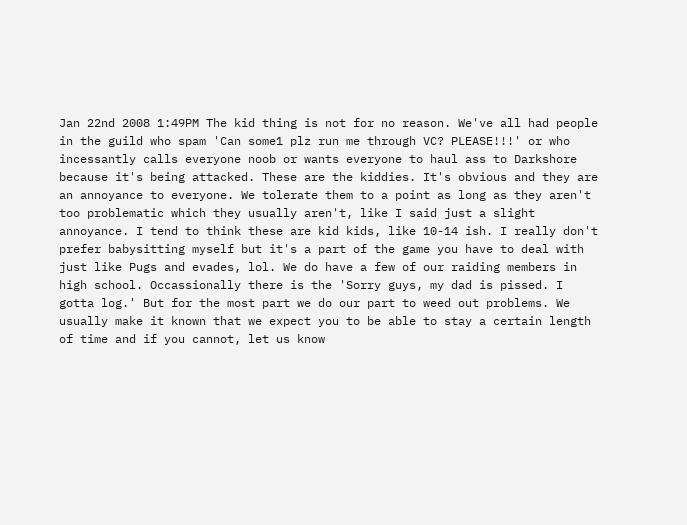Jan 22nd 2008 1:49PM The kid thing is not for no reason. We've all had people in the guild who spam 'Can some1 plz run me through VC? PLEASE!!!' or who incessantly calls everyone noob or wants everyone to haul ass to Darkshore because it's being attacked. These are the kiddies. It's obvious and they are an annoyance to everyone. We tolerate them to a point as long as they aren't too problematic which they usually aren't, like I said just a slight annoyance. I tend to think these are kid kids, like 10-14 ish. I really don't prefer babysitting myself but it's a part of the game you have to deal with just like Pugs and evades, lol. We do have a few of our raiding members in high school. Occassionally there is the 'Sorry guys, my dad is pissed. I gotta log.' But for the most part we do our part to weed out problems. We usually make it known that we expect you to be able to stay a certain length of time and if you cannot, let us know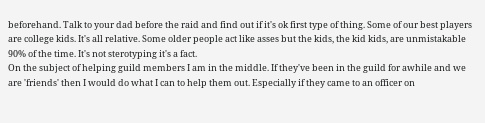beforehand. Talk to your dad before the raid and find out if it's ok first type of thing. Some of our best players are college kids. It's all relative. Some older people act like asses but the kids, the kid kids, are unmistakable 90% of the time. It's not sterotyping it's a fact.
On the subject of helping guild members I am in the middle. If they've been in the guild for awhile and we are 'friends' then I would do what I can to help them out. Especially if they came to an officer on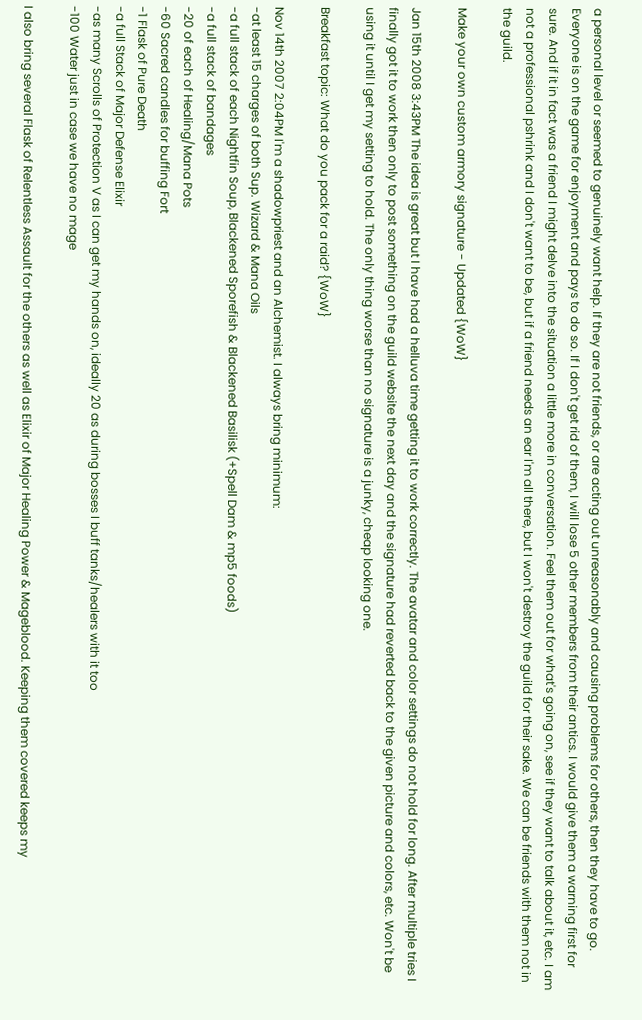a personal level or seemed to genuinely want help. If they are not friends, or are acting out unreasonably and causing problems for others, then they have to go. Everyone is on the game for enjoyment and pays to do so. If I don't get rid of them, I will lose 5 other members from their antics. I would give them a warning first for sure. And if it in fact was a friend I might delve into the situation a little more in conversation. Feel them out for what's going on, see if they want to talk about it, etc. I am not a professional pshrink and I don't want to be, but if a friend needs an ear I'm all there, but I won't destroy the guild for their sake. We can be friends with them not in the guild.

Make your own custom armory signature - Updated {WoW}

Jan 15th 2008 3:43PM The idea is great but I have had a helluva time getting it to work correctly. The avatar and color settings do not hold for long. After multiple tries I finally got it to work then only to post something on the guild website the next day and the signature had reverted back to the given picture and colors, etc. Won't be using it until I get my setting to hold. The only thing worse than no signature is a junky, cheap looking one.

Breakfast topic: What do you pack for a raid? {WoW}

Nov 14th 2007 2:04PM I'm a shadowpriest and an Alchemist. I always bring minimum:
-at least 15 charges of both Sup. Wizard & Mana Oils
-a full stack of each Nightfin Soup, Blackened Sporefish & Blackened Basilisk (+Spell Dam & mp5 foods)
-a full stack of bandages
-20 of each of Healing/Mana Pots
-60 Sacred candles for buffing Fort
-1 Flask of Pure Death
-a full Stack of Major Defense Elixir
-as many Scrolls of Protection V as I can get my hands on, ideally 20 as during bosses I buff tanks/healers with it too
-100 Water just in case we have no mage

I also bring several Flask of Relentless Assault for the others as well as Elixir of Major Healing Power & Mageblood. Keeping them covered keeps my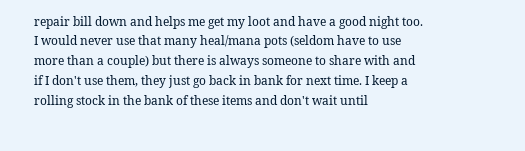repair bill down and helps me get my loot and have a good night too. I would never use that many heal/mana pots (seldom have to use more than a couple) but there is always someone to share with and if I don't use them, they just go back in bank for next time. I keep a rolling stock in the bank of these items and don't wait until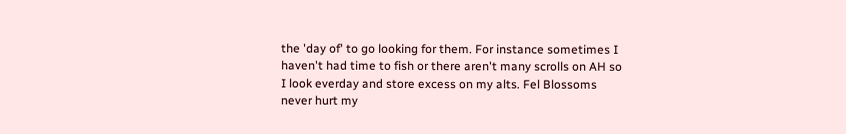the 'day of' to go looking for them. For instance sometimes I haven't had time to fish or there aren't many scrolls on AH so I look everday and store excess on my alts. Fel Blossoms never hurt my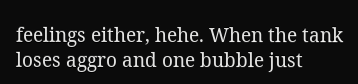feelings either, hehe. When the tank loses aggro and one bubble just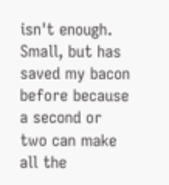isn't enough. Small, but has saved my bacon before because a second or two can make all the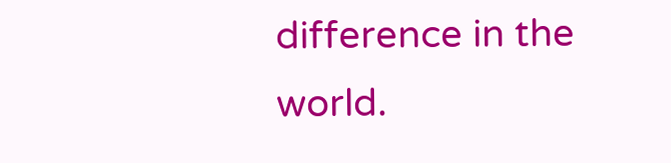difference in the world.